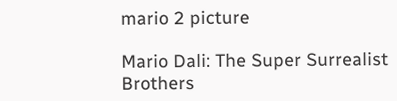mario 2 picture

Mario Dali: The Super Surrealist Brothers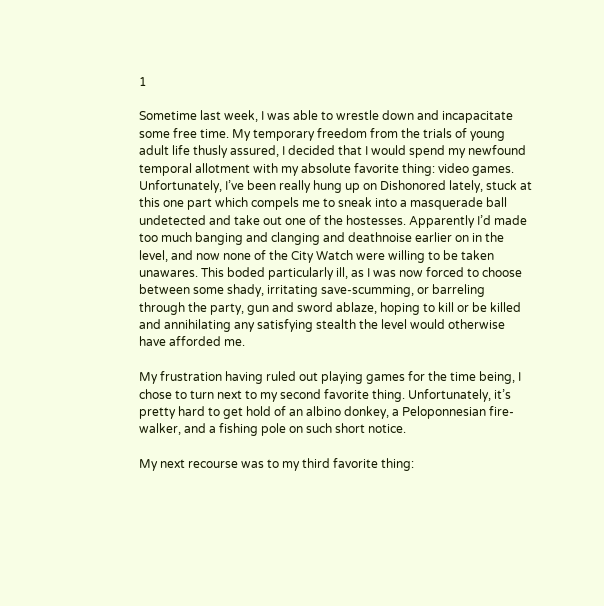1

Sometime last week, I was able to wrestle down and incapacitate some free time. My temporary freedom from the trials of young adult life thusly assured, I decided that I would spend my newfound temporal allotment with my absolute favorite thing: video games. Unfortunately, I’ve been really hung up on Dishonored lately, stuck at this one part which compels me to sneak into a masquerade ball undetected and take out one of the hostesses. Apparently I’d made too much banging and clanging and deathnoise earlier on in the level, and now none of the City Watch were willing to be taken unawares. This boded particularly ill, as I was now forced to choose between some shady, irritating save-scumming, or barreling through the party, gun and sword ablaze, hoping to kill or be killed and annihilating any satisfying stealth the level would otherwise have afforded me.

My frustration having ruled out playing games for the time being, I chose to turn next to my second favorite thing. Unfortunately, it’s pretty hard to get hold of an albino donkey, a Peloponnesian fire-walker, and a fishing pole on such short notice.

My next recourse was to my third favorite thing: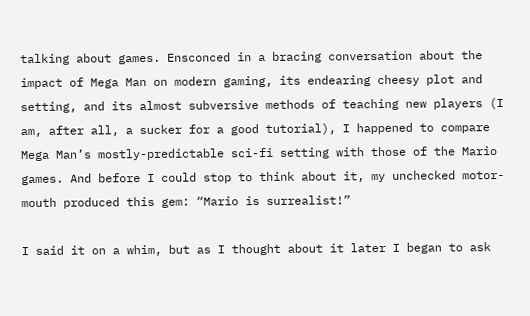talking about games. Ensconced in a bracing conversation about the impact of Mega Man on modern gaming, its endearing cheesy plot and setting, and its almost subversive methods of teaching new players (I am, after all, a sucker for a good tutorial), I happened to compare Mega Man’s mostly-predictable sci-fi setting with those of the Mario games. And before I could stop to think about it, my unchecked motor-mouth produced this gem: “Mario is surrealist!”

I said it on a whim, but as I thought about it later I began to ask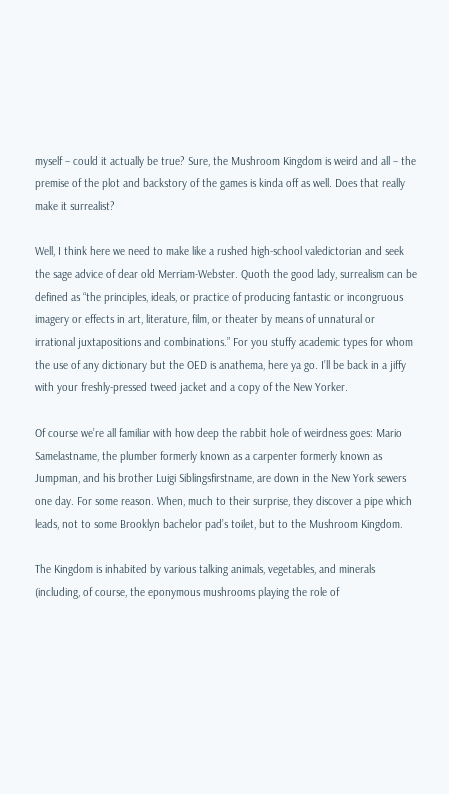myself – could it actually be true? Sure, the Mushroom Kingdom is weird and all – the premise of the plot and backstory of the games is kinda off as well. Does that really make it surrealist?

Well, I think here we need to make like a rushed high-school valedictorian and seek the sage advice of dear old Merriam-Webster. Quoth the good lady, surrealism can be defined as “the principles, ideals, or practice of producing fantastic or incongruous imagery or effects in art, literature, film, or theater by means of unnatural or irrational juxtapositions and combinations.” For you stuffy academic types for whom the use of any dictionary but the OED is anathema, here ya go. I’ll be back in a jiffy with your freshly-pressed tweed jacket and a copy of the New Yorker.

Of course we’re all familiar with how deep the rabbit hole of weirdness goes: Mario Samelastname, the plumber formerly known as a carpenter formerly known as Jumpman, and his brother Luigi Siblingsfirstname, are down in the New York sewers one day. For some reason. When, much to their surprise, they discover a pipe which leads, not to some Brooklyn bachelor pad’s toilet, but to the Mushroom Kingdom.

The Kingdom is inhabited by various talking animals, vegetables, and minerals (including, of course, the eponymous mushrooms playing the role of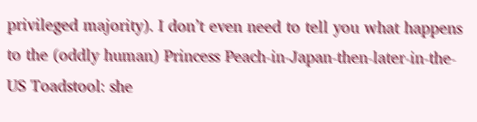privileged majority). I don’t even need to tell you what happens to the (oddly human) Princess Peach-in-Japan-then-later-in-the-US Toadstool: she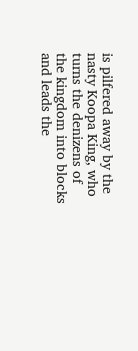is pilfered away by the nasty Koopa King, who turns the denizens of the kingdom into blocks and leads the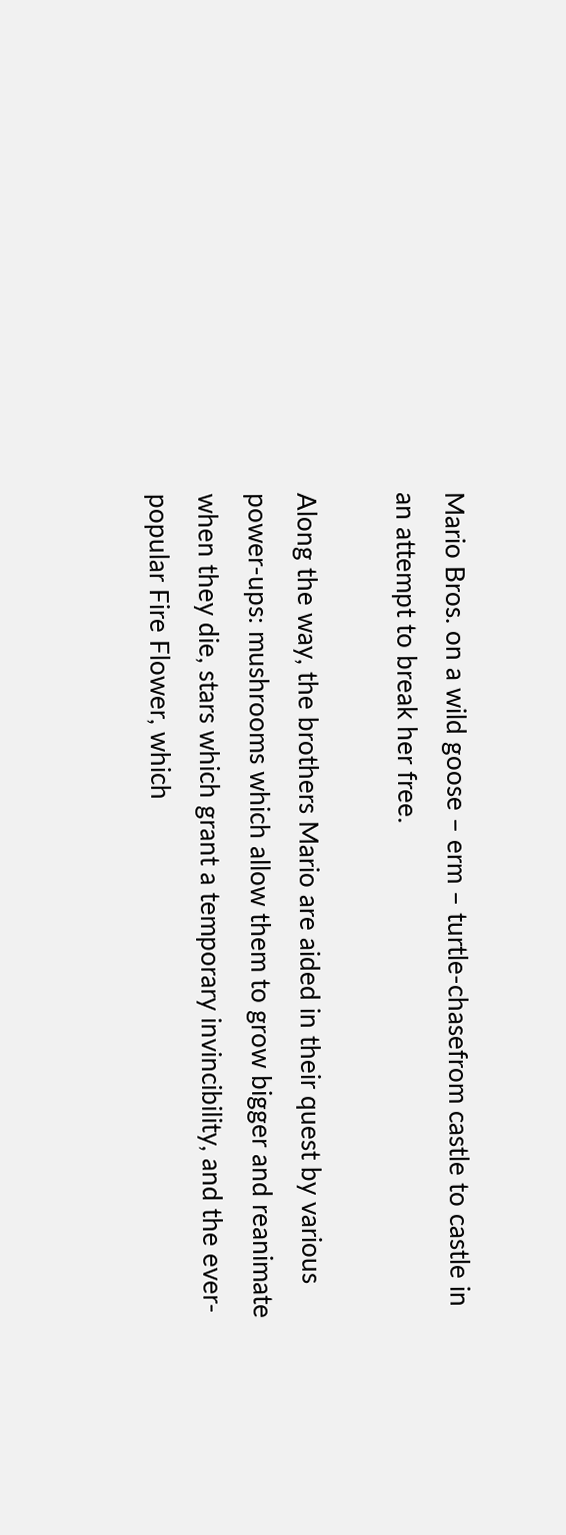Mario Bros. on a wild goose – erm – turtle-chasefrom castle to castle in an attempt to break her free.

Along the way, the brothers Mario are aided in their quest by various power-ups: mushrooms which allow them to grow bigger and reanimate when they die, stars which grant a temporary invincibility, and the ever-popular Fire Flower, which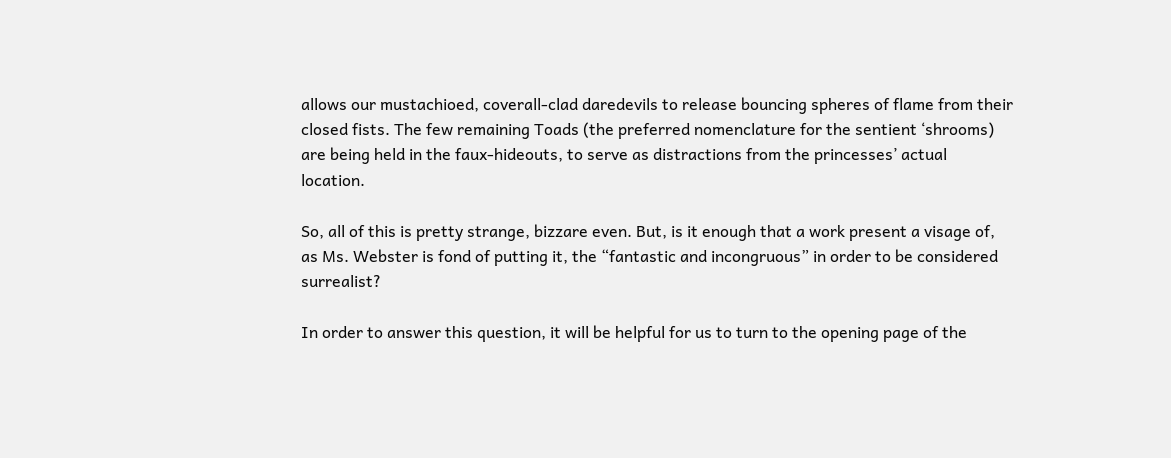allows our mustachioed, coverall-clad daredevils to release bouncing spheres of flame from their closed fists. The few remaining Toads (the preferred nomenclature for the sentient ‘shrooms) are being held in the faux-hideouts, to serve as distractions from the princesses’ actual location.

So, all of this is pretty strange, bizzare even. But, is it enough that a work present a visage of, as Ms. Webster is fond of putting it, the “fantastic and incongruous” in order to be considered surrealist?

In order to answer this question, it will be helpful for us to turn to the opening page of the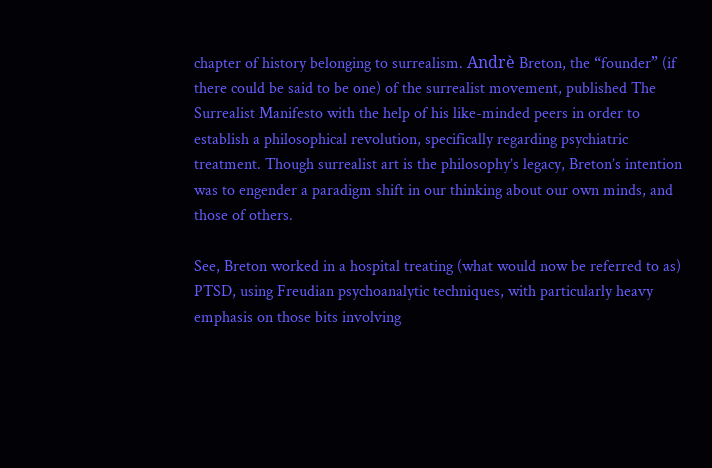chapter of history belonging to surrealism. Andrè Breton, the “founder” (if there could be said to be one) of the surrealist movement, published The Surrealist Manifesto with the help of his like-minded peers in order to establish a philosophical revolution, specifically regarding psychiatric treatment. Though surrealist art is the philosophy’s legacy, Breton’s intention was to engender a paradigm shift in our thinking about our own minds, and those of others.

See, Breton worked in a hospital treating (what would now be referred to as) PTSD, using Freudian psychoanalytic techniques, with particularly heavy emphasis on those bits involving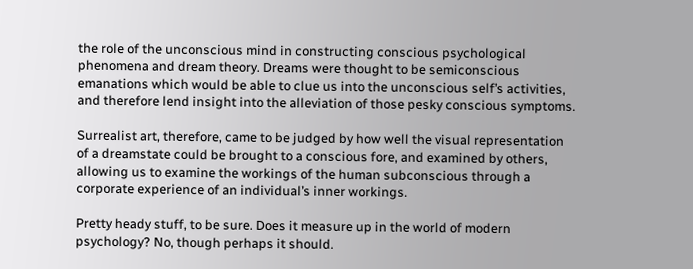the role of the unconscious mind in constructing conscious psychological phenomena and dream theory. Dreams were thought to be semiconscious emanations which would be able to clue us into the unconscious self’s activities, and therefore lend insight into the alleviation of those pesky conscious symptoms.

Surrealist art, therefore, came to be judged by how well the visual representation of a dreamstate could be brought to a conscious fore, and examined by others, allowing us to examine the workings of the human subconscious through a corporate experience of an individual’s inner workings.

Pretty heady stuff, to be sure. Does it measure up in the world of modern psychology? No, though perhaps it should.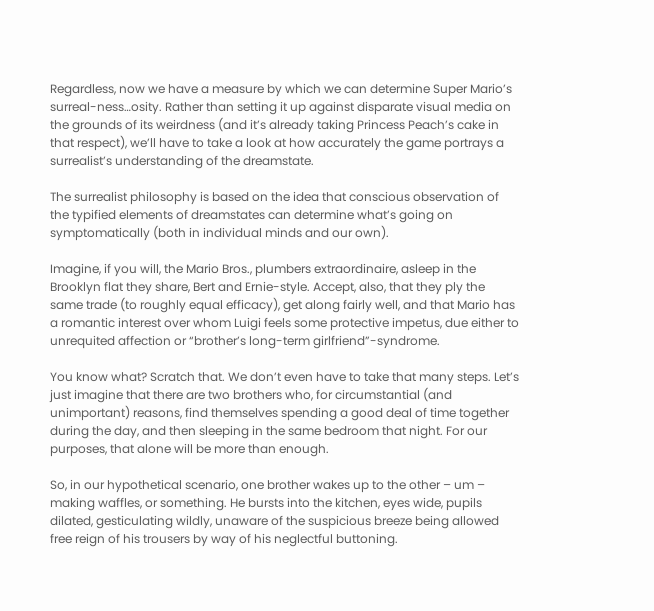Regardless, now we have a measure by which we can determine Super Mario’s surreal-ness…osity. Rather than setting it up against disparate visual media on the grounds of its weirdness (and it’s already taking Princess Peach’s cake in that respect), we’ll have to take a look at how accurately the game portrays a surrealist’s understanding of the dreamstate.

The surrealist philosophy is based on the idea that conscious observation of the typified elements of dreamstates can determine what’s going on symptomatically (both in individual minds and our own).

Imagine, if you will, the Mario Bros., plumbers extraordinaire, asleep in the Brooklyn flat they share, Bert and Ernie-style. Accept, also, that they ply the same trade (to roughly equal efficacy), get along fairly well, and that Mario has a romantic interest over whom Luigi feels some protective impetus, due either to unrequited affection or “brother’s long-term girlfriend”-syndrome.

You know what? Scratch that. We don’t even have to take that many steps. Let’s just imagine that there are two brothers who, for circumstantial (and unimportant) reasons, find themselves spending a good deal of time together during the day, and then sleeping in the same bedroom that night. For our purposes, that alone will be more than enough.

So, in our hypothetical scenario, one brother wakes up to the other – um – making waffles, or something. He bursts into the kitchen, eyes wide, pupils dilated, gesticulating wildly, unaware of the suspicious breeze being allowed free reign of his trousers by way of his neglectful buttoning.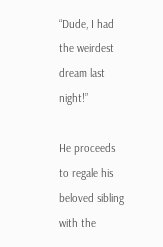“Dude, I had the weirdest dream last night!”

He proceeds to regale his beloved sibling with the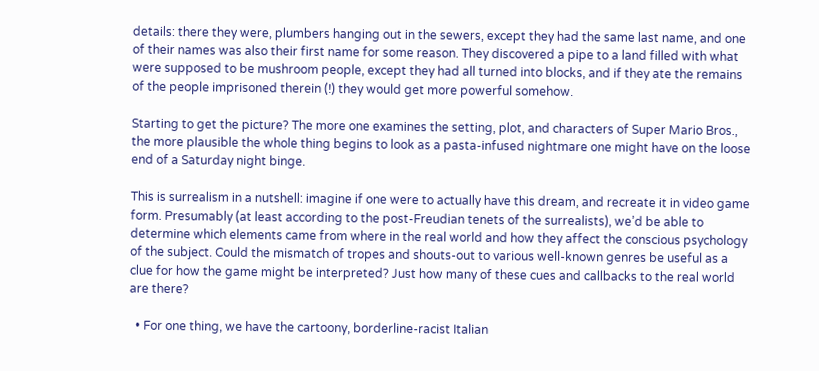details: there they were, plumbers hanging out in the sewers, except they had the same last name, and one of their names was also their first name for some reason. They discovered a pipe to a land filled with what were supposed to be mushroom people, except they had all turned into blocks, and if they ate the remains of the people imprisoned therein (!) they would get more powerful somehow.

Starting to get the picture? The more one examines the setting, plot, and characters of Super Mario Bros., the more plausible the whole thing begins to look as a pasta-infused nightmare one might have on the loose end of a Saturday night binge.

This is surrealism in a nutshell: imagine if one were to actually have this dream, and recreate it in video game form. Presumably (at least according to the post-Freudian tenets of the surrealists), we’d be able to determine which elements came from where in the real world and how they affect the conscious psychology of the subject. Could the mismatch of tropes and shouts-out to various well-known genres be useful as a clue for how the game might be interpreted? Just how many of these cues and callbacks to the real world are there?

  • For one thing, we have the cartoony, borderline-racist Italian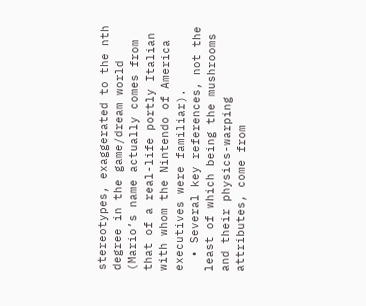stereotypes, exaggerated to the nth degree in the game/dream world (Mario’s name actually comes from that of a real-life portly Italian with whom the Nintendo of America executives were familiar).
  • Several key references, not the least of which being the mushrooms and their physics-warping attributes, come from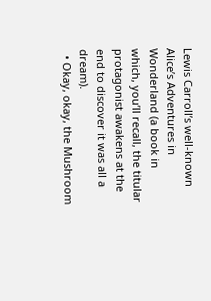Lewis Carroll’s well-known Alice’s Adventures in Wonderland (a book in which, you’ll recall, the titular protagonist awakens at the end to discover it was all a dream).
  • Okay, okay, the Mushroom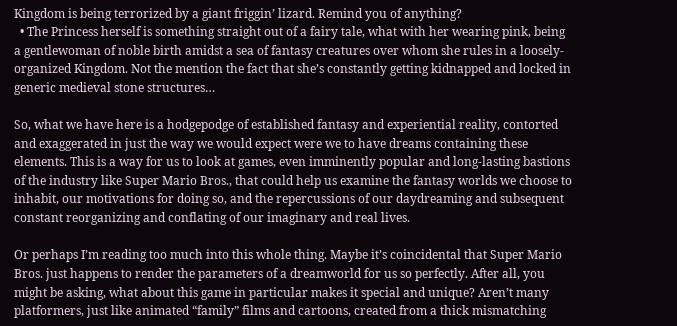Kingdom is being terrorized by a giant friggin’ lizard. Remind you of anything?
  • The Princess herself is something straight out of a fairy tale, what with her wearing pink, being a gentlewoman of noble birth amidst a sea of fantasy creatures over whom she rules in a loosely-organized Kingdom. Not the mention the fact that she’s constantly getting kidnapped and locked in generic medieval stone structures…

So, what we have here is a hodgepodge of established fantasy and experiential reality, contorted and exaggerated in just the way we would expect were we to have dreams containing these elements. This is a way for us to look at games, even imminently popular and long-lasting bastions of the industry like Super Mario Bros., that could help us examine the fantasy worlds we choose to inhabit, our motivations for doing so, and the repercussions of our daydreaming and subsequent constant reorganizing and conflating of our imaginary and real lives.

Or perhaps I’m reading too much into this whole thing. Maybe it’s coincidental that Super Mario Bros. just happens to render the parameters of a dreamworld for us so perfectly. After all, you might be asking, what about this game in particular makes it special and unique? Aren’t many platformers, just like animated “family” films and cartoons, created from a thick mismatching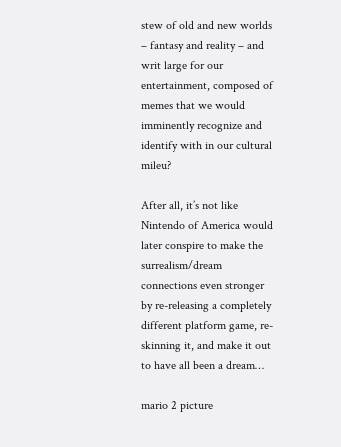stew of old and new worlds – fantasy and reality – and writ large for our entertainment, composed of memes that we would imminently recognize and identify with in our cultural mileu?

After all, it’s not like Nintendo of America would later conspire to make the surrealism/dream connections even stronger by re-releasing a completely different platform game, re-skinning it, and make it out to have all been a dream…

mario 2 picture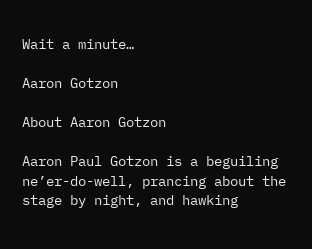Wait a minute…

Aaron Gotzon

About Aaron Gotzon

Aaron Paul Gotzon is a beguiling ne’er-do-well, prancing about the stage by night, and hawking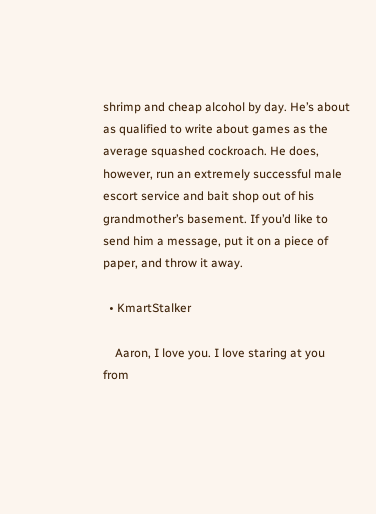shrimp and cheap alcohol by day. He’s about as qualified to write about games as the average squashed cockroach. He does, however, run an extremely successful male escort service and bait shop out of his grandmother’s basement. If you’d like to send him a message, put it on a piece of paper, and throw it away.

  • KmartStalker

    Aaron, I love you. I love staring at you from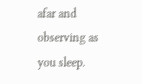afar and observing as you sleep.